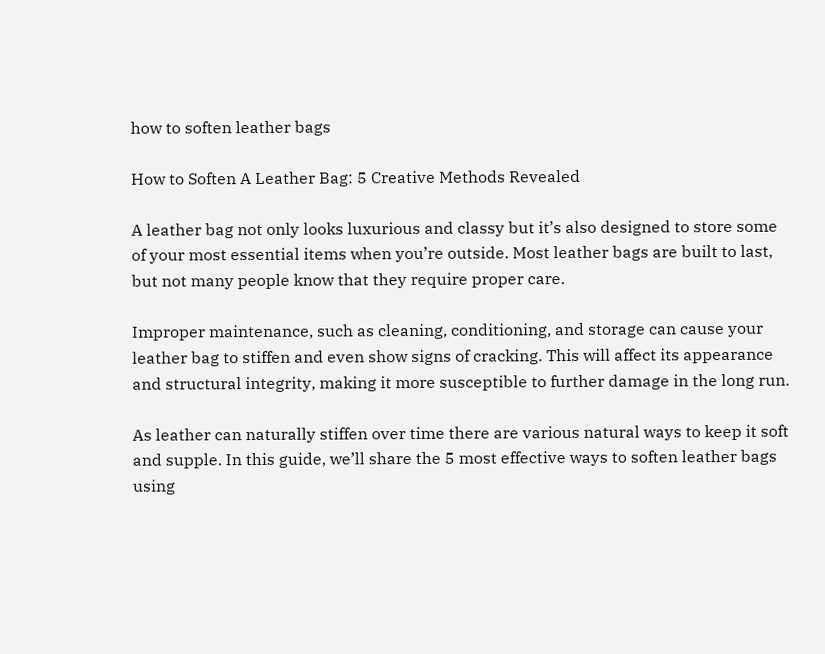how to soften leather bags

How to Soften A Leather Bag: 5 Creative Methods Revealed

A leather bag not only looks luxurious and classy but it’s also designed to store some of your most essential items when you’re outside. Most leather bags are built to last, but not many people know that they require proper care.

Improper maintenance, such as cleaning, conditioning, and storage can cause your leather bag to stiffen and even show signs of cracking. This will affect its appearance and structural integrity, making it more susceptible to further damage in the long run.

As leather can naturally stiffen over time there are various natural ways to keep it soft and supple. In this guide, we’ll share the 5 most effective ways to soften leather bags using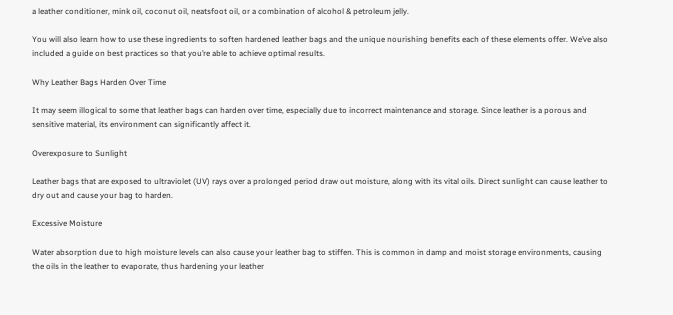a leather conditioner, mink oil, coconut oil, neatsfoot oil, or a combination of alcohol & petroleum jelly.

You will also learn how to use these ingredients to soften hardened leather bags and the unique nourishing benefits each of these elements offer. We’ve also included a guide on best practices so that you’re able to achieve optimal results.

Why Leather Bags Harden Over Time

It may seem illogical to some that leather bags can harden over time, especially due to incorrect maintenance and storage. Since leather is a porous and sensitive material, its environment can significantly affect it.

Overexposure to Sunlight

Leather bags that are exposed to ultraviolet (UV) rays over a prolonged period draw out moisture, along with its vital oils. Direct sunlight can cause leather to dry out and cause your bag to harden.

Excessive Moisture

Water absorption due to high moisture levels can also cause your leather bag to stiffen. This is common in damp and moist storage environments, causing the oils in the leather to evaporate, thus hardening your leather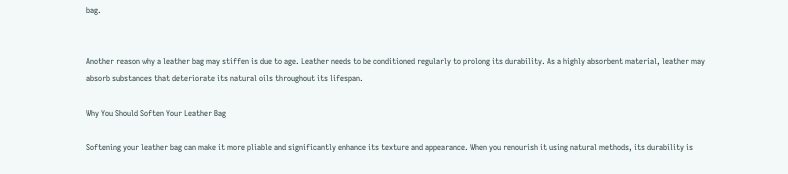bag.


Another reason why a leather bag may stiffen is due to age. Leather needs to be conditioned regularly to prolong its durability. As a highly absorbent material, leather may absorb substances that deteriorate its natural oils throughout its lifespan.

Why You Should Soften Your Leather Bag

Softening your leather bag can make it more pliable and significantly enhance its texture and appearance. When you renourish it using natural methods, its durability is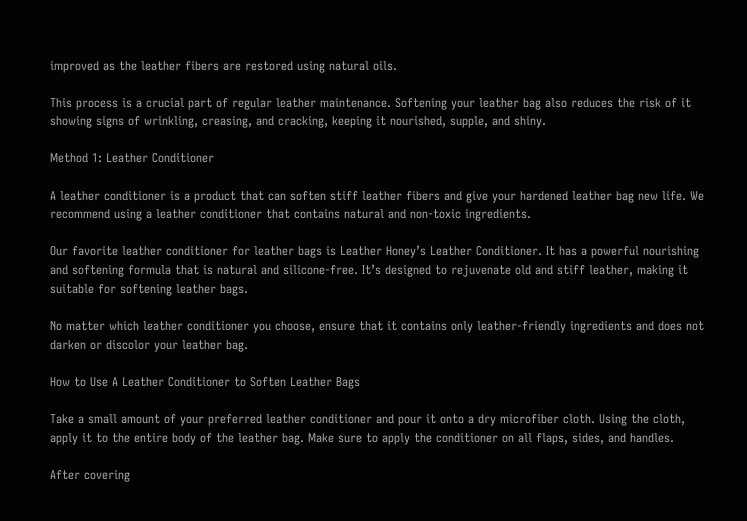improved as the leather fibers are restored using natural oils.

This process is a crucial part of regular leather maintenance. Softening your leather bag also reduces the risk of it showing signs of wrinkling, creasing, and cracking, keeping it nourished, supple, and shiny.

Method 1: Leather Conditioner

A leather conditioner is a product that can soften stiff leather fibers and give your hardened leather bag new life. We recommend using a leather conditioner that contains natural and non-toxic ingredients.

Our favorite leather conditioner for leather bags is Leather Honey’s Leather Conditioner. It has a powerful nourishing and softening formula that is natural and silicone-free. It’s designed to rejuvenate old and stiff leather, making it suitable for softening leather bags.

No matter which leather conditioner you choose, ensure that it contains only leather-friendly ingredients and does not darken or discolor your leather bag.

How to Use A Leather Conditioner to Soften Leather Bags

Take a small amount of your preferred leather conditioner and pour it onto a dry microfiber cloth. Using the cloth, apply it to the entire body of the leather bag. Make sure to apply the conditioner on all flaps, sides, and handles.

After covering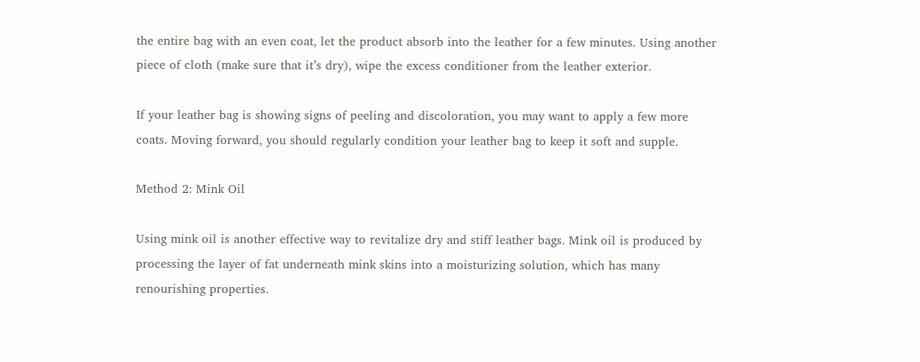the entire bag with an even coat, let the product absorb into the leather for a few minutes. Using another piece of cloth (make sure that it’s dry), wipe the excess conditioner from the leather exterior.

If your leather bag is showing signs of peeling and discoloration, you may want to apply a few more coats. Moving forward, you should regularly condition your leather bag to keep it soft and supple.

Method 2: Mink Oil

Using mink oil is another effective way to revitalize dry and stiff leather bags. Mink oil is produced by processing the layer of fat underneath mink skins into a moisturizing solution, which has many renourishing properties.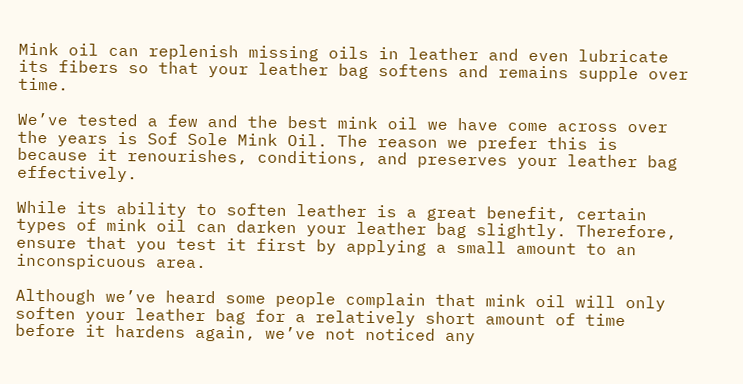Mink oil can replenish missing oils in leather and even lubricate its fibers so that your leather bag softens and remains supple over time.

We’ve tested a few and the best mink oil we have come across over the years is Sof Sole Mink Oil. The reason we prefer this is because it renourishes, conditions, and preserves your leather bag effectively.

While its ability to soften leather is a great benefit, certain types of mink oil can darken your leather bag slightly. Therefore, ensure that you test it first by applying a small amount to an inconspicuous area.

Although we’ve heard some people complain that mink oil will only soften your leather bag for a relatively short amount of time before it hardens again, we’ve not noticed any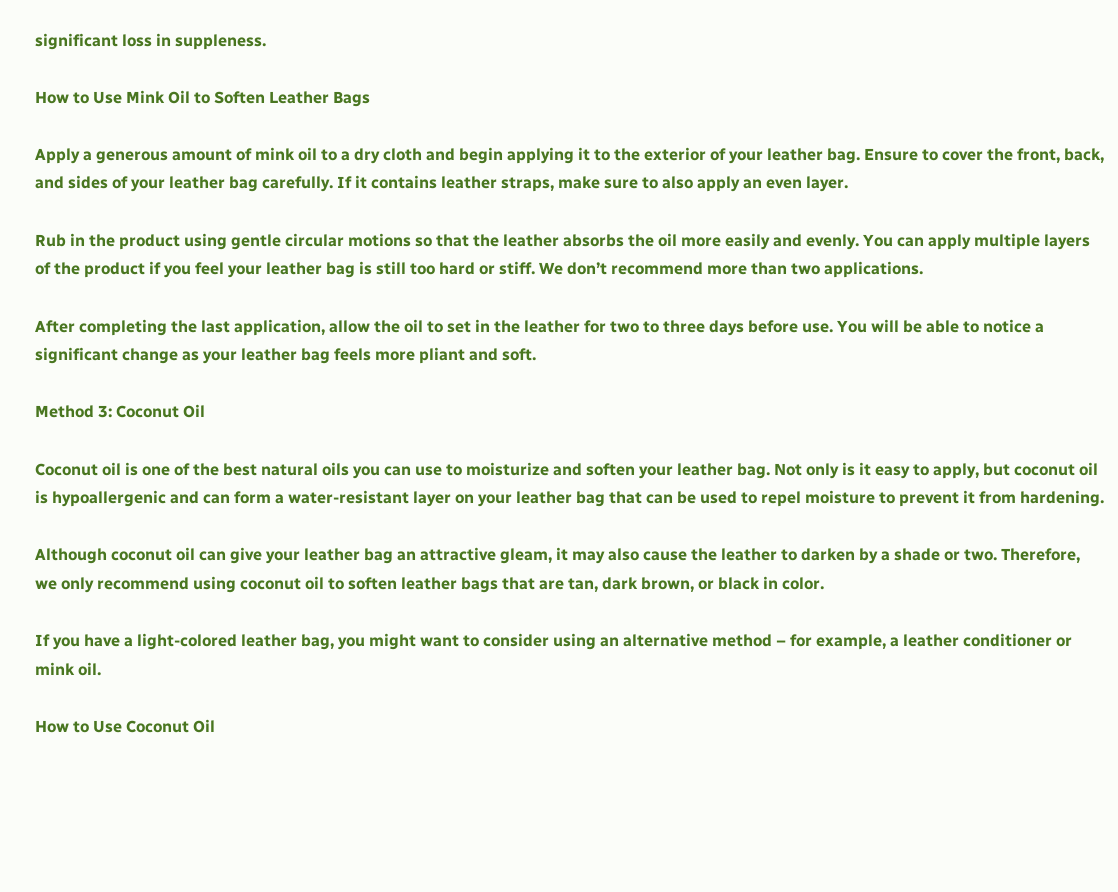significant loss in suppleness.

How to Use Mink Oil to Soften Leather Bags

Apply a generous amount of mink oil to a dry cloth and begin applying it to the exterior of your leather bag. Ensure to cover the front, back, and sides of your leather bag carefully. If it contains leather straps, make sure to also apply an even layer.

Rub in the product using gentle circular motions so that the leather absorbs the oil more easily and evenly. You can apply multiple layers of the product if you feel your leather bag is still too hard or stiff. We don’t recommend more than two applications.

After completing the last application, allow the oil to set in the leather for two to three days before use. You will be able to notice a significant change as your leather bag feels more pliant and soft.

Method 3: Coconut Oil

Coconut oil is one of the best natural oils you can use to moisturize and soften your leather bag. Not only is it easy to apply, but coconut oil is hypoallergenic and can form a water-resistant layer on your leather bag that can be used to repel moisture to prevent it from hardening.

Although coconut oil can give your leather bag an attractive gleam, it may also cause the leather to darken by a shade or two. Therefore, we only recommend using coconut oil to soften leather bags that are tan, dark brown, or black in color.

If you have a light-colored leather bag, you might want to consider using an alternative method – for example, a leather conditioner or mink oil.

How to Use Coconut Oil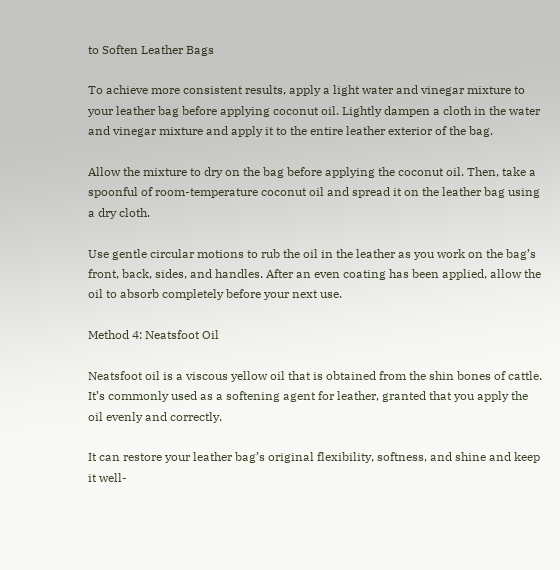to Soften Leather Bags

To achieve more consistent results, apply a light water and vinegar mixture to your leather bag before applying coconut oil. Lightly dampen a cloth in the water and vinegar mixture and apply it to the entire leather exterior of the bag.

Allow the mixture to dry on the bag before applying the coconut oil. Then, take a spoonful of room-temperature coconut oil and spread it on the leather bag using a dry cloth.

Use gentle circular motions to rub the oil in the leather as you work on the bag’s front, back, sides, and handles. After an even coating has been applied, allow the oil to absorb completely before your next use.

Method 4: Neatsfoot Oil

Neatsfoot oil is a viscous yellow oil that is obtained from the shin bones of cattle. It’s commonly used as a softening agent for leather, granted that you apply the oil evenly and correctly.

It can restore your leather bag’s original flexibility, softness, and shine and keep it well-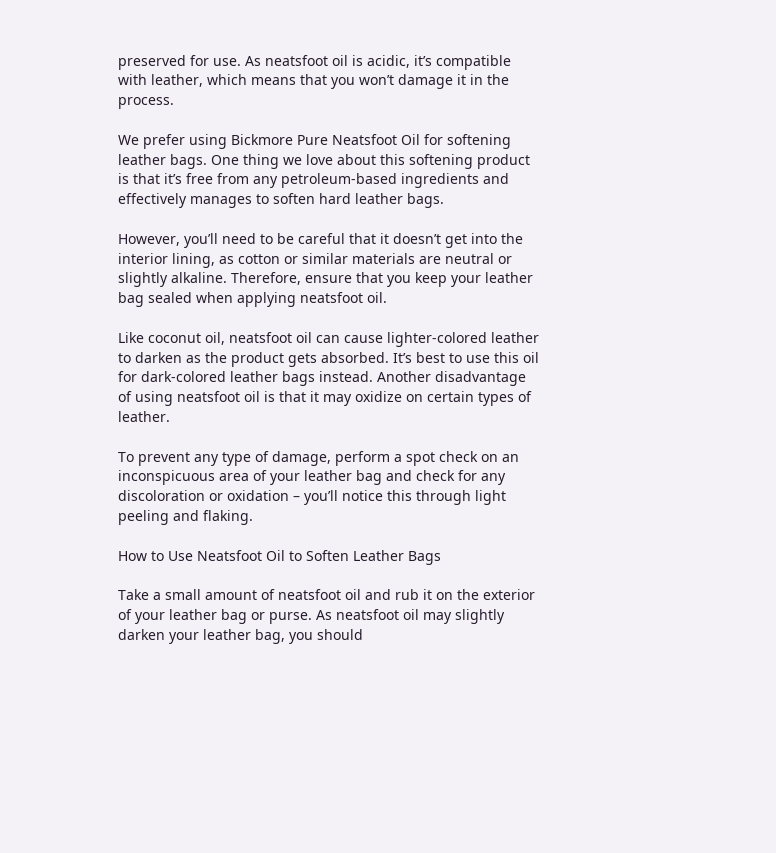preserved for use. As neatsfoot oil is acidic, it’s compatible with leather, which means that you won’t damage it in the process.

We prefer using Bickmore Pure Neatsfoot Oil for softening leather bags. One thing we love about this softening product is that it’s free from any petroleum-based ingredients and effectively manages to soften hard leather bags.

However, you’ll need to be careful that it doesn’t get into the interior lining, as cotton or similar materials are neutral or slightly alkaline. Therefore, ensure that you keep your leather bag sealed when applying neatsfoot oil.

Like coconut oil, neatsfoot oil can cause lighter-colored leather to darken as the product gets absorbed. It’s best to use this oil for dark-colored leather bags instead. Another disadvantage of using neatsfoot oil is that it may oxidize on certain types of leather.

To prevent any type of damage, perform a spot check on an inconspicuous area of your leather bag and check for any discoloration or oxidation – you’ll notice this through light peeling and flaking.

How to Use Neatsfoot Oil to Soften Leather Bags

Take a small amount of neatsfoot oil and rub it on the exterior of your leather bag or purse. As neatsfoot oil may slightly darken your leather bag, you should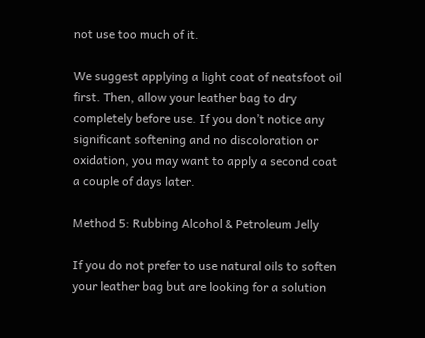not use too much of it.

We suggest applying a light coat of neatsfoot oil first. Then, allow your leather bag to dry completely before use. If you don’t notice any significant softening and no discoloration or oxidation, you may want to apply a second coat a couple of days later.

Method 5: Rubbing Alcohol & Petroleum Jelly

If you do not prefer to use natural oils to soften your leather bag but are looking for a solution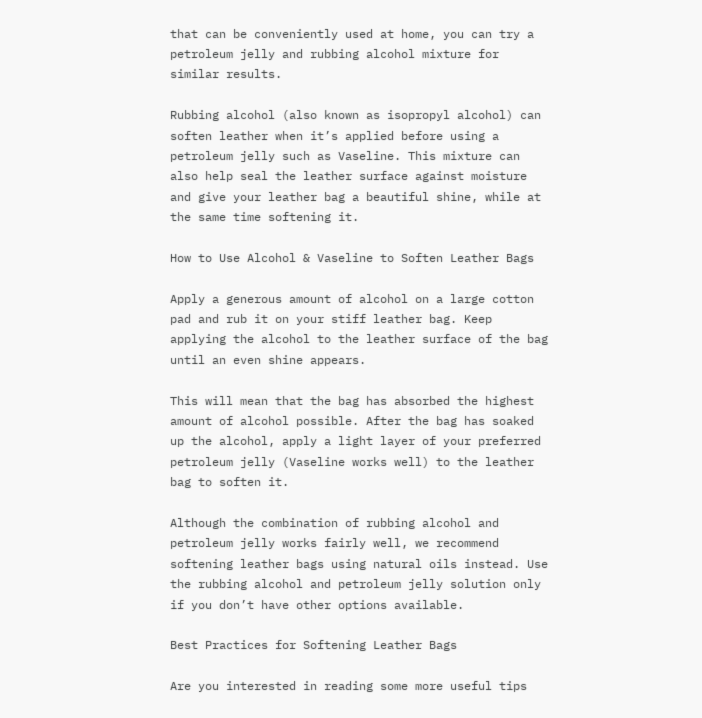that can be conveniently used at home, you can try a petroleum jelly and rubbing alcohol mixture for similar results.

Rubbing alcohol (also known as isopropyl alcohol) can soften leather when it’s applied before using a petroleum jelly such as Vaseline. This mixture can also help seal the leather surface against moisture and give your leather bag a beautiful shine, while at the same time softening it.

How to Use Alcohol & Vaseline to Soften Leather Bags

Apply a generous amount of alcohol on a large cotton pad and rub it on your stiff leather bag. Keep applying the alcohol to the leather surface of the bag until an even shine appears.

This will mean that the bag has absorbed the highest amount of alcohol possible. After the bag has soaked up the alcohol, apply a light layer of your preferred petroleum jelly (Vaseline works well) to the leather bag to soften it.

Although the combination of rubbing alcohol and petroleum jelly works fairly well, we recommend softening leather bags using natural oils instead. Use the rubbing alcohol and petroleum jelly solution only if you don’t have other options available.

Best Practices for Softening Leather Bags

Are you interested in reading some more useful tips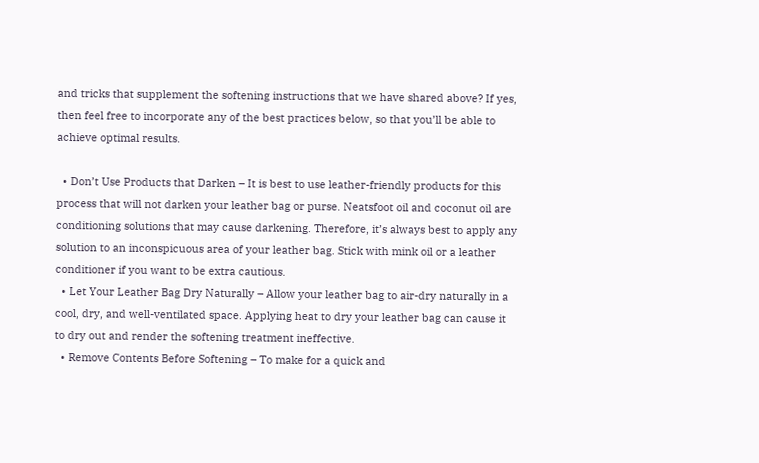and tricks that supplement the softening instructions that we have shared above? If yes, then feel free to incorporate any of the best practices below, so that you’ll be able to achieve optimal results.

  • Don’t Use Products that Darken – It is best to use leather-friendly products for this process that will not darken your leather bag or purse. Neatsfoot oil and coconut oil are conditioning solutions that may cause darkening. Therefore, it’s always best to apply any solution to an inconspicuous area of your leather bag. Stick with mink oil or a leather conditioner if you want to be extra cautious.
  • Let Your Leather Bag Dry Naturally – Allow your leather bag to air-dry naturally in a cool, dry, and well-ventilated space. Applying heat to dry your leather bag can cause it to dry out and render the softening treatment ineffective.
  • Remove Contents Before Softening – To make for a quick and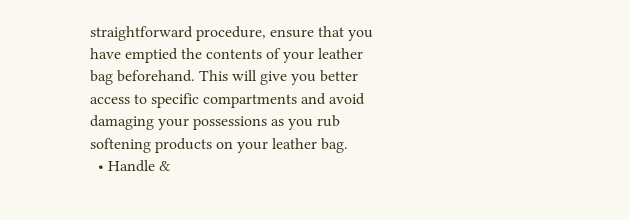straightforward procedure, ensure that you have emptied the contents of your leather bag beforehand. This will give you better access to specific compartments and avoid damaging your possessions as you rub softening products on your leather bag.
  • Handle &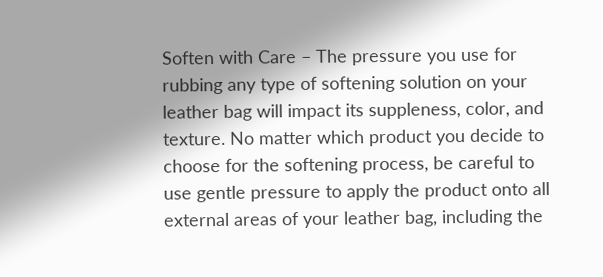Soften with Care – The pressure you use for rubbing any type of softening solution on your leather bag will impact its suppleness, color, and texture. No matter which product you decide to choose for the softening process, be careful to use gentle pressure to apply the product onto all external areas of your leather bag, including the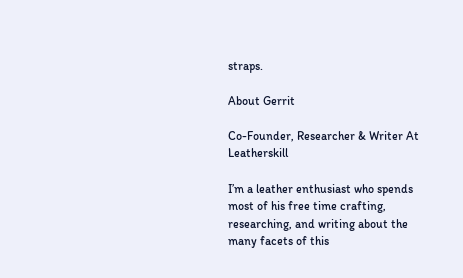straps.

About Gerrit

Co-Founder, Researcher & Writer At Leatherskill

I’m a leather enthusiast who spends most of his free time crafting, researching, and writing about the many facets of this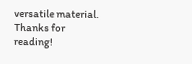versatile material. Thanks for reading!